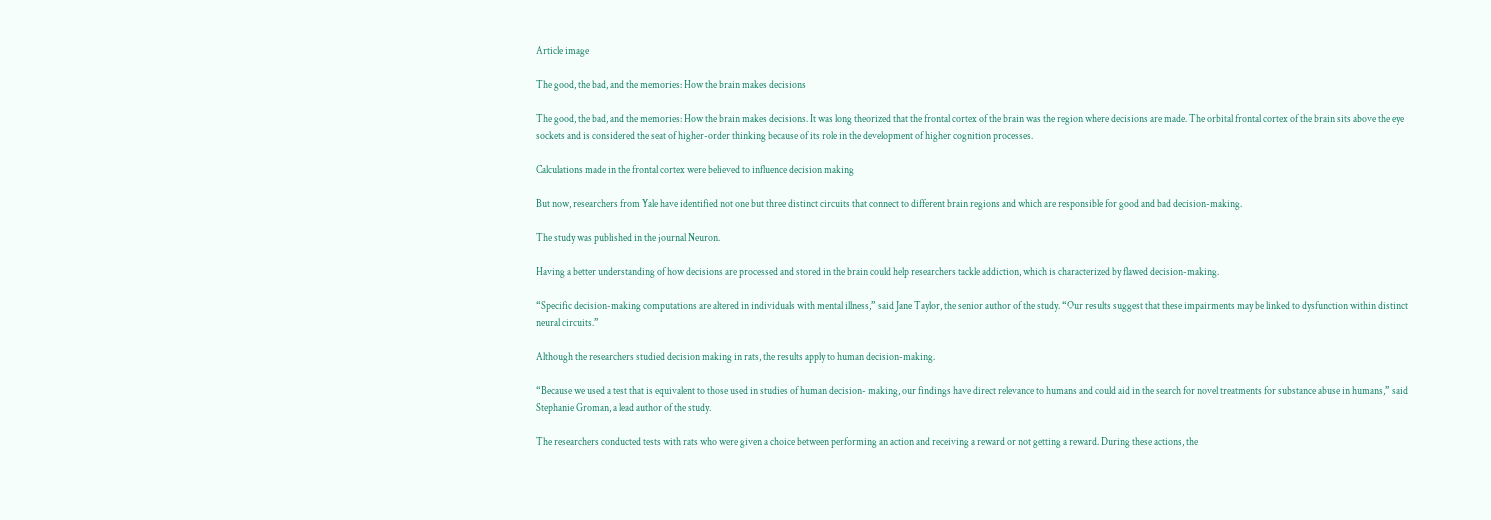Article image

The good, the bad, and the memories: How the brain makes decisions

The good, the bad, and the memories: How the brain makes decisions. It was long theorized that the frontal cortex of the brain was the region where decisions are made. The orbital frontal cortex of the brain sits above the eye sockets and is considered the seat of higher-order thinking because of its role in the development of higher cognition processes.

Calculations made in the frontal cortex were believed to influence decision making

But now, researchers from Yale have identified not one but three distinct circuits that connect to different brain regions and which are responsible for good and bad decision-making.

The study was published in the journal Neuron.

Having a better understanding of how decisions are processed and stored in the brain could help researchers tackle addiction, which is characterized by flawed decision-making.

“Specific decision-making computations are altered in individuals with mental illness,” said Jane Taylor, the senior author of the study. “Our results suggest that these impairments may be linked to dysfunction within distinct neural circuits.”

Although the researchers studied decision making in rats, the results apply to human decision-making.

“Because we used a test that is equivalent to those used in studies of human decision- making, our findings have direct relevance to humans and could aid in the search for novel treatments for substance abuse in humans,” said Stephanie Groman, a lead author of the study.

The researchers conducted tests with rats who were given a choice between performing an action and receiving a reward or not getting a reward. During these actions, the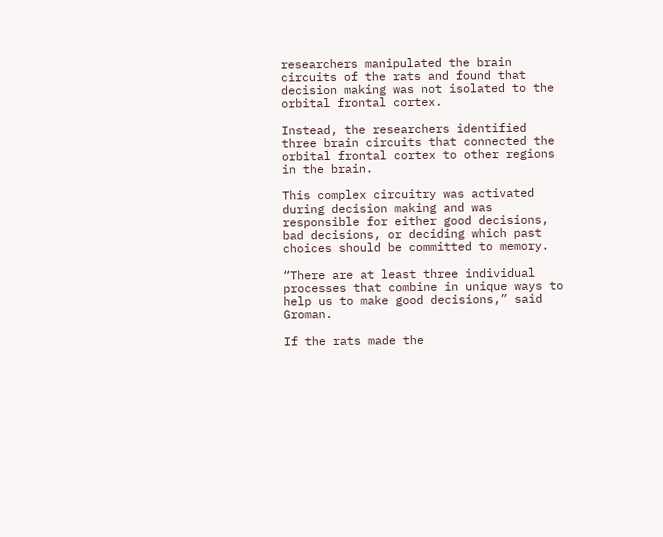researchers manipulated the brain circuits of the rats and found that decision making was not isolated to the orbital frontal cortex.

Instead, the researchers identified three brain circuits that connected the orbital frontal cortex to other regions in the brain.

This complex circuitry was activated during decision making and was responsible for either good decisions, bad decisions, or deciding which past choices should be committed to memory.

“There are at least three individual processes that combine in unique ways to help us to make good decisions,” said Groman.

If the rats made the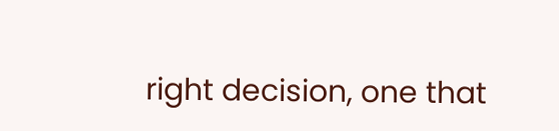right decision, one that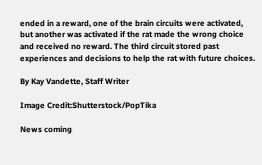ended in a reward, one of the brain circuits were activated, but another was activated if the rat made the wrong choice and received no reward. The third circuit stored past experiences and decisions to help the rat with future choices.

By Kay Vandette, Staff Writer

Image Credit:Shutterstock/PopTika

News coming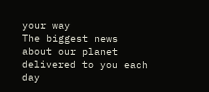your way
The biggest news about our planet delivered to you each day